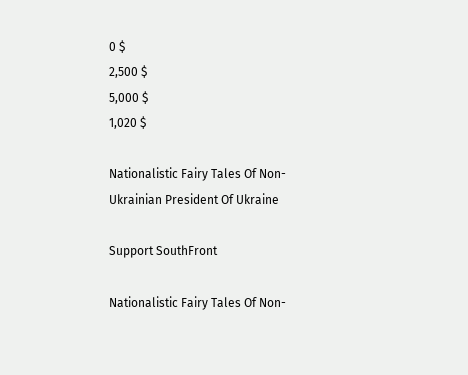0 $
2,500 $
5,000 $
1,020 $

Nationalistic Fairy Tales Of Non-Ukrainian President Of Ukraine

Support SouthFront

Nationalistic Fairy Tales Of Non-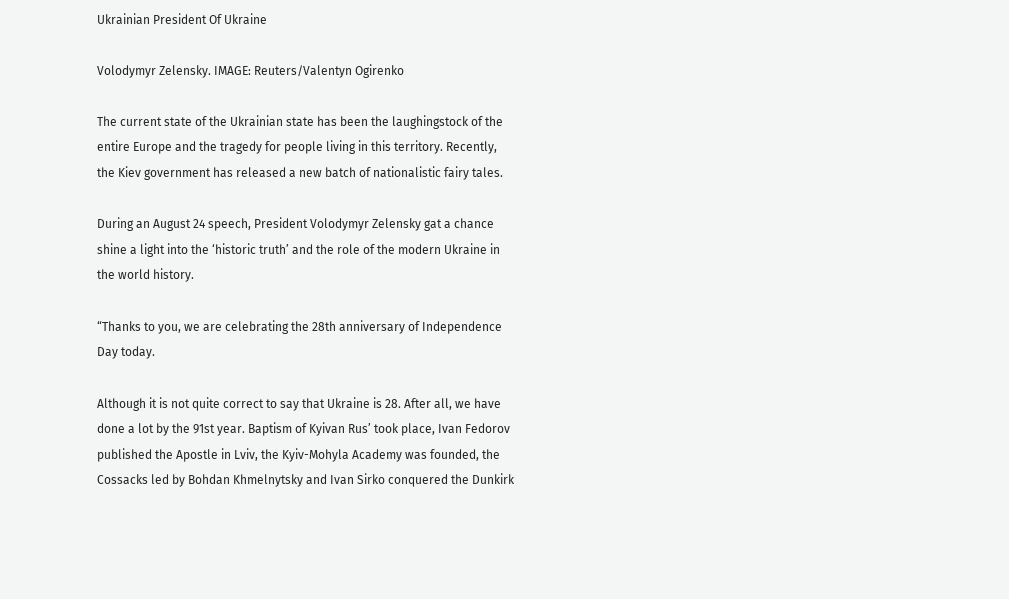Ukrainian President Of Ukraine

Volodymyr Zelensky. IMAGE: Reuters/Valentyn Ogirenko

The current state of the Ukrainian state has been the laughingstock of the entire Europe and the tragedy for people living in this territory. Recently, the Kiev government has released a new batch of nationalistic fairy tales.

During an August 24 speech, President Volodymyr Zelensky gat a chance shine a light into the ‘historic truth’ and the role of the modern Ukraine in the world history.

“Thanks to you, we are celebrating the 28th anniversary of Independence Day today.

Although it is not quite correct to say that Ukraine is 28. After all, we have done a lot by the 91st year. Baptism of Kyivan Rus’ took place, Ivan Fedorov published the Apostle in Lviv, the Kyiv-Mohyla Academy was founded, the Cossacks led by Bohdan Khmelnytsky and Ivan Sirko conquered the Dunkirk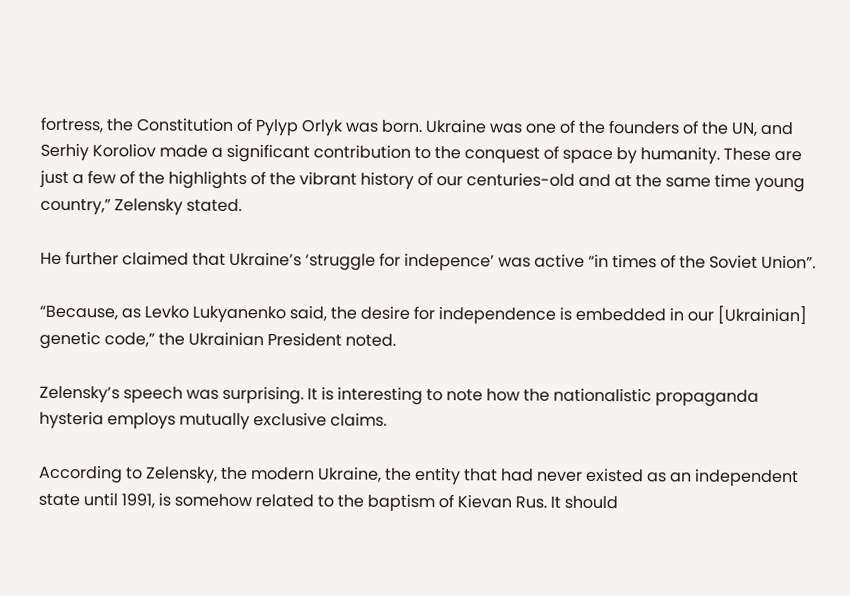fortress, the Constitution of Pylyp Orlyk was born. Ukraine was one of the founders of the UN, and Serhiy Koroliov made a significant contribution to the conquest of space by humanity. These are just a few of the highlights of the vibrant history of our centuries-old and at the same time young country,” Zelensky stated.

He further claimed that Ukraine’s ‘struggle for indepence’ was active “in times of the Soviet Union”.

“Because, as Levko Lukyanenko said, the desire for independence is embedded in our [Ukrainian] genetic code,” the Ukrainian President noted.

Zelensky’s speech was surprising. It is interesting to note how the nationalistic propaganda hysteria employs mutually exclusive claims.

According to Zelensky, the modern Ukraine, the entity that had never existed as an independent state until 1991, is somehow related to the baptism of Kievan Rus. It should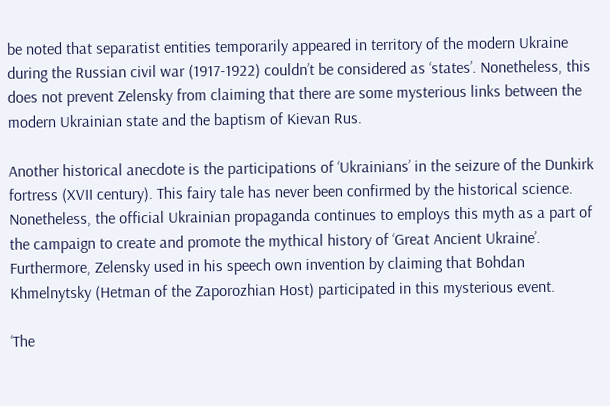be noted that separatist entities temporarily appeared in territory of the modern Ukraine during the Russian civil war (1917-1922) couldn’t be considered as ‘states’. Nonetheless, this does not prevent Zelensky from claiming that there are some mysterious links between the modern Ukrainian state and the baptism of Kievan Rus.

Another historical anecdote is the participations of ‘Ukrainians’ in the seizure of the Dunkirk fortress (XVII century). This fairy tale has never been confirmed by the historical science. Nonetheless, the official Ukrainian propaganda continues to employs this myth as a part of the campaign to create and promote the mythical history of ‘Great Ancient Ukraine’. Furthermore, Zelensky used in his speech own invention by claiming that Bohdan Khmelnytsky (Hetman of the Zaporozhian Host) participated in this mysterious event.

‘The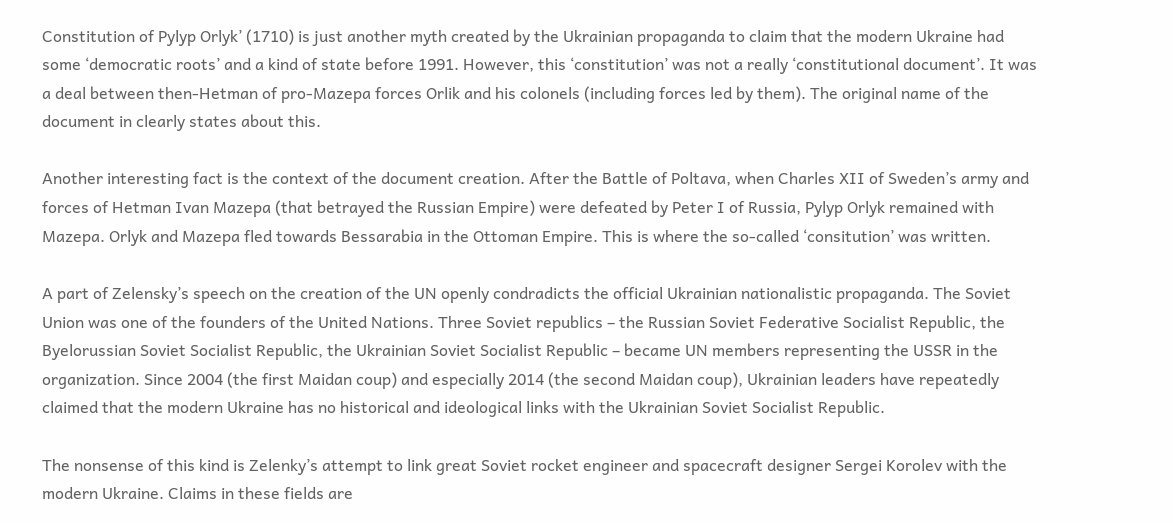Constitution of Pylyp Orlyk’ (1710) is just another myth created by the Ukrainian propaganda to claim that the modern Ukraine had some ‘democratic roots’ and a kind of state before 1991. However, this ‘constitution’ was not a really ‘constitutional document’. It was a deal between then-Hetman of pro-Mazepa forces Orlik and his colonels (including forces led by them). The original name of the document in clearly states about this.

Another interesting fact is the context of the document creation. After the Battle of Poltava, when Charles XII of Sweden’s army and forces of Hetman Ivan Mazepa (that betrayed the Russian Empire) were defeated by Peter I of Russia, Pylyp Orlyk remained with Mazepa. Orlyk and Mazepa fled towards Bessarabia in the Ottoman Empire. This is where the so-called ‘consitution’ was written.

A part of Zelensky’s speech on the creation of the UN openly condradicts the official Ukrainian nationalistic propaganda. The Soviet Union was one of the founders of the United Nations. Three Soviet republics – the Russian Soviet Federative Socialist Republic, the Byelorussian Soviet Socialist Republic, the Ukrainian Soviet Socialist Republic – became UN members representing the USSR in the organization. Since 2004 (the first Maidan coup) and especially 2014 (the second Maidan coup), Ukrainian leaders have repeatedly claimed that the modern Ukraine has no historical and ideological links with the Ukrainian Soviet Socialist Republic.

The nonsense of this kind is Zelenky’s attempt to link great Soviet rocket engineer and spacecraft designer Sergei Korolev with the modern Ukraine. Claims in these fields are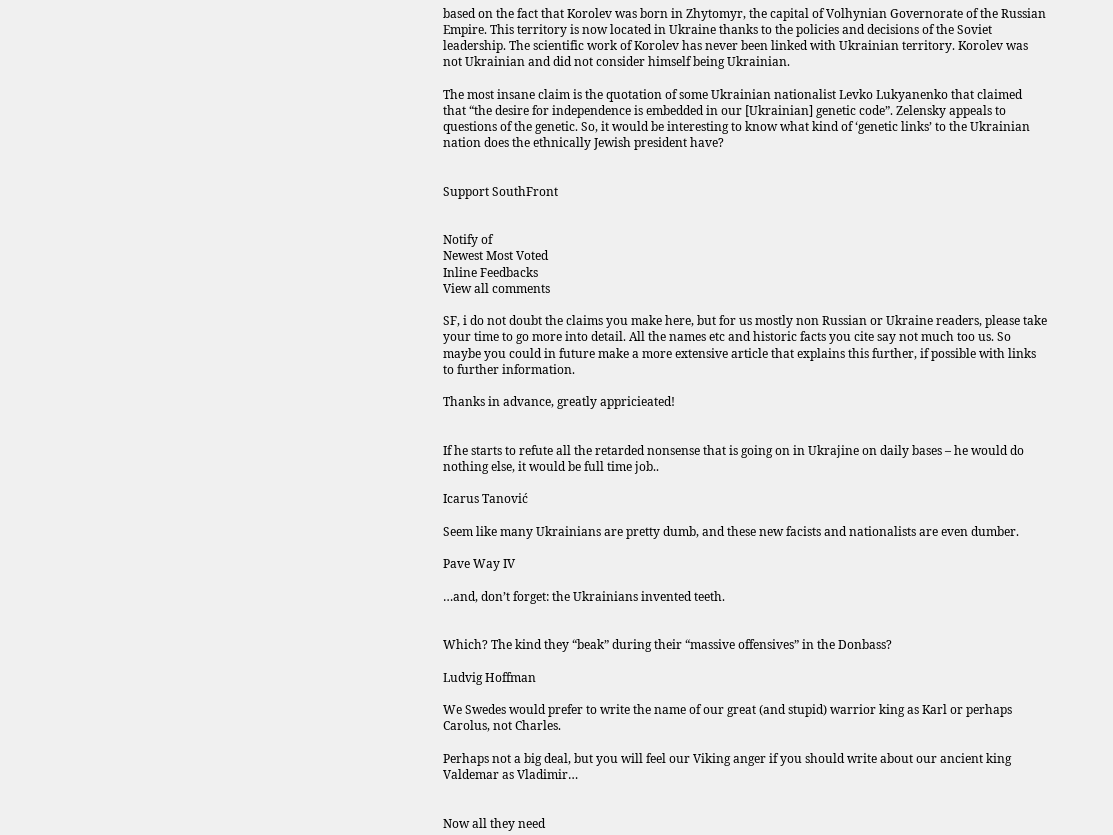based on the fact that Korolev was born in Zhytomyr, the capital of Volhynian Governorate of the Russian Empire. This territory is now located in Ukraine thanks to the policies and decisions of the Soviet leadership. The scientific work of Korolev has never been linked with Ukrainian territory. Korolev was not Ukrainian and did not consider himself being Ukrainian.

The most insane claim is the quotation of some Ukrainian nationalist Levko Lukyanenko that claimed that “the desire for independence is embedded in our [Ukrainian] genetic code”. Zelensky appeals to questions of the genetic. So, it would be interesting to know what kind of ‘genetic links’ to the Ukrainian nation does the ethnically Jewish president have?


Support SouthFront


Notify of
Newest Most Voted
Inline Feedbacks
View all comments

SF, i do not doubt the claims you make here, but for us mostly non Russian or Ukraine readers, please take your time to go more into detail. All the names etc and historic facts you cite say not much too us. So maybe you could in future make a more extensive article that explains this further, if possible with links to further information.

Thanks in advance, greatly appricieated!


If he starts to refute all the retarded nonsense that is going on in Ukrajine on daily bases – he would do nothing else, it would be full time job..

Icarus Tanović

Seem like many Ukrainians are pretty dumb, and these new facists and nationalists are even dumber.

Pave Way IV

…and, don’t forget: the Ukrainians invented teeth.


Which? The kind they “beak” during their “massive offensives” in the Donbass?

Ludvig Hoffman

We Swedes would prefer to write the name of our great (and stupid) warrior king as Karl or perhaps Carolus, not Charles.

Perhaps not a big deal, but you will feel our Viking anger if you should write about our ancient king Valdemar as Vladimir…


Now all they need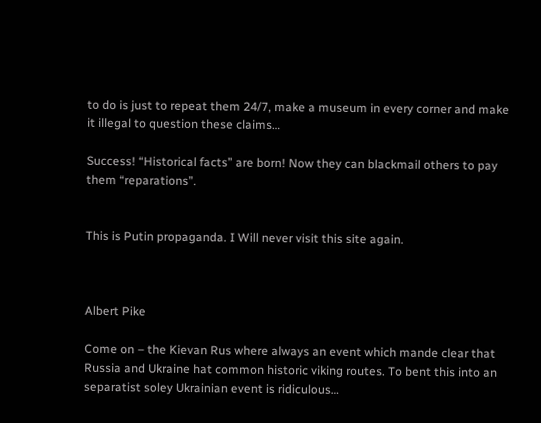to do is just to repeat them 24/7, make a museum in every corner and make it illegal to question these claims…

Success! “Historical facts” are born! Now they can blackmail others to pay them “reparations”.


This is Putin propaganda. I Will never visit this site again.



Albert Pike

Come on – the Kievan Rus where always an event which mande clear that Russia and Ukraine hat common historic viking routes. To bent this into an separatist soley Ukrainian event is ridiculous…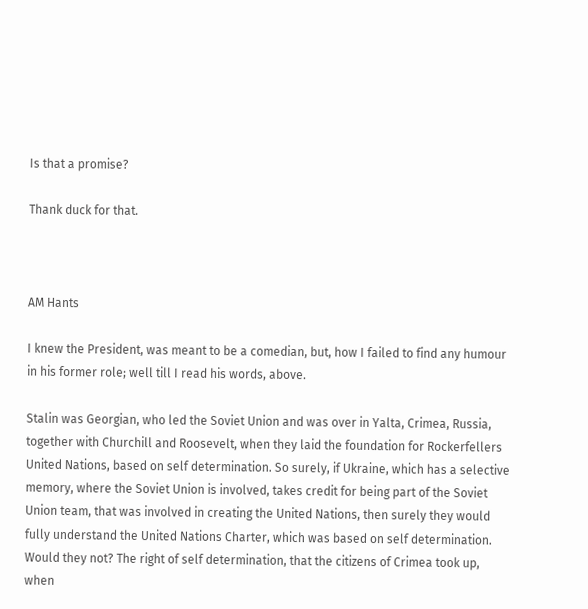Is that a promise?

Thank duck for that.



AM Hants

I knew the President, was meant to be a comedian, but, how I failed to find any humour in his former role; well till I read his words, above.

Stalin was Georgian, who led the Soviet Union and was over in Yalta, Crimea, Russia, together with Churchill and Roosevelt, when they laid the foundation for Rockerfellers United Nations, based on self determination. So surely, if Ukraine, which has a selective memory, where the Soviet Union is involved, takes credit for being part of the Soviet Union team, that was involved in creating the United Nations, then surely they would fully understand the United Nations Charter, which was based on self determination. Would they not? The right of self determination, that the citizens of Crimea took up, when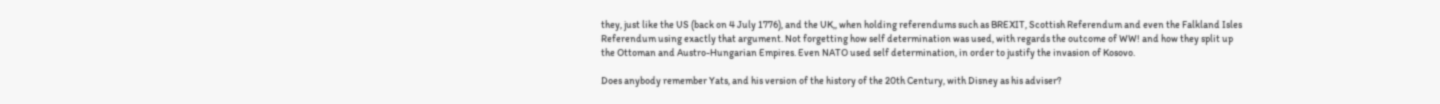they, just like the US (back on 4 July 1776), and the UK,, when holding referendums such as BREXIT, Scottish Referendum and even the Falkland Isles Referendum using exactly that argument. Not forgetting how self determination was used, with regards the outcome of WW! and how they split up the Ottoman and Austro-Hungarian Empires. Even NATO used self determination, in order to justify the invasion of Kosovo.

Does anybody remember Yats, and his version of the history of the 20th Century, with Disney as his adviser?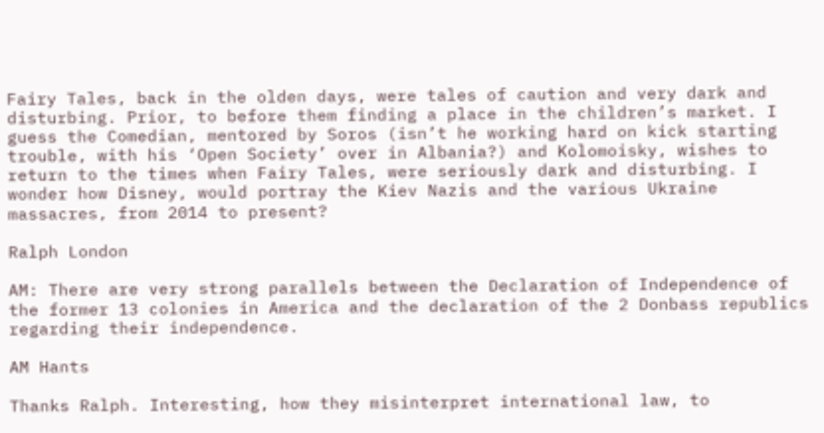Fairy Tales, back in the olden days, were tales of caution and very dark and disturbing. Prior, to before them finding a place in the children’s market. I guess the Comedian, mentored by Soros (isn’t he working hard on kick starting trouble, with his ‘Open Society’ over in Albania?) and Kolomoisky, wishes to return to the times when Fairy Tales, were seriously dark and disturbing. I wonder how Disney, would portray the Kiev Nazis and the various Ukraine massacres, from 2014 to present?

Ralph London

AM: There are very strong parallels between the Declaration of Independence of the former 13 colonies in America and the declaration of the 2 Donbass republics regarding their independence.

AM Hants

Thanks Ralph. Interesting, how they misinterpret international law, to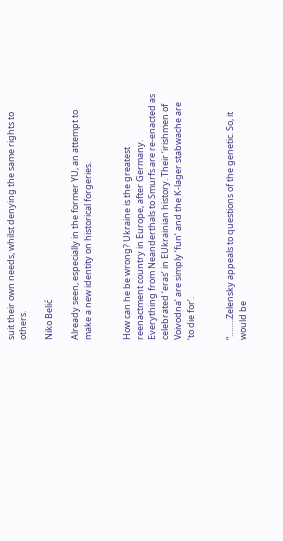suit their own needs, whilst denying the same rights to others.

Niko Belić

Already seen, especially in the former YU, an attempt to make a new identity on historical forgeries.


How can he be wrong? Ukraine is the greatest reenactment country in Europe, after Germany. Everything from Neanderthals to Smurfs are re-enacted as celebrated ‘eras’ in EUkrainian history. Their ‘irishmen of Voivodna’ are simply ‘fun’ and the K-lager stabwache are ‘to die for’.


“……..Zelensky appeals to questions of the genetic. So, it would be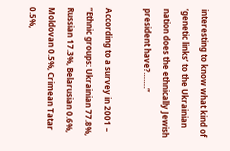interesting to know what kind of ‘genetic links’ to the Ukrainian nation does the ethnically Jewish president have?…….”

According to a survey in 2001 – “Ethnic groups: Ukrainian 77.8%, Russian 17.3%, Belarusian 0.6%, Moldovan 0.5%, Crimean Tatar 0.5%,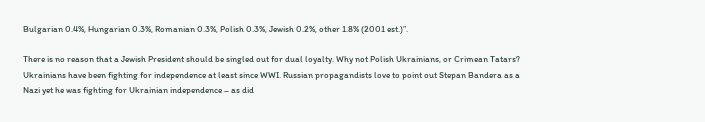Bulgarian 0.4%, Hungarian 0.3%, Romanian 0.3%, Polish 0.3%, Jewish 0.2%, other 1.8% (2001 est.)”.

There is no reason that a Jewish President should be singled out for dual loyalty. Why not Polish Ukrainians, or Crimean Tatars? Ukrainians have been fighting for independence at least since WWI. Russian propagandists love to point out Stepan Bandera as a Nazi yet he was fighting for Ukrainian independence – as did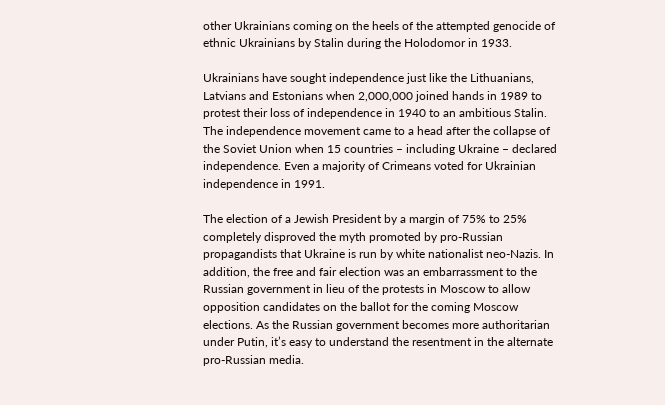other Ukrainians coming on the heels of the attempted genocide of ethnic Ukrainians by Stalin during the Holodomor in 1933.

Ukrainians have sought independence just like the Lithuanians, Latvians and Estonians when 2,000,000 joined hands in 1989 to protest their loss of independence in 1940 to an ambitious Stalin. The independence movement came to a head after the collapse of the Soviet Union when 15 countries – including Ukraine – declared independence. Even a majority of Crimeans voted for Ukrainian independence in 1991.

The election of a Jewish President by a margin of 75% to 25% completely disproved the myth promoted by pro-Russian propagandists that Ukraine is run by white nationalist neo-Nazis. In addition, the free and fair election was an embarrassment to the Russian government in lieu of the protests in Moscow to allow opposition candidates on the ballot for the coming Moscow elections. As the Russian government becomes more authoritarian under Putin, it’s easy to understand the resentment in the alternate pro-Russian media.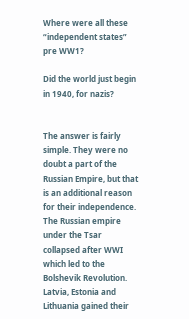Where were all these “independent states” pre WW1?

Did the world just begin in 1940, for nazis?


The answer is fairly simple. They were no doubt a part of the Russian Empire, but that is an additional reason for their independence. The Russian empire under the Tsar collapsed after WWI which led to the Bolshevik Revolution. Latvia, Estonia and Lithuania gained their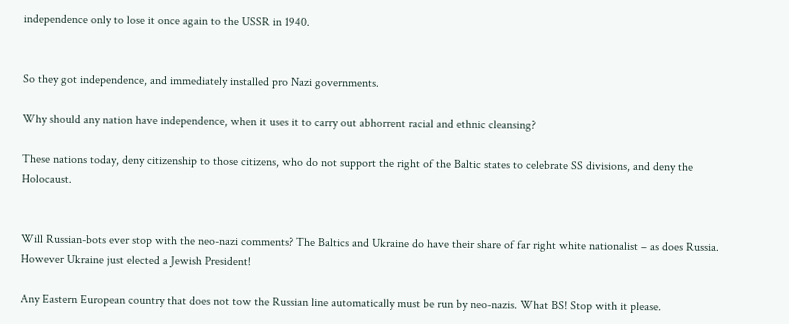independence only to lose it once again to the USSR in 1940.


So they got independence, and immediately installed pro Nazi governments.

Why should any nation have independence, when it uses it to carry out abhorrent racial and ethnic cleansing?

These nations today, deny citizenship to those citizens, who do not support the right of the Baltic states to celebrate SS divisions, and deny the Holocaust.


Will Russian-bots ever stop with the neo-nazi comments? The Baltics and Ukraine do have their share of far right white nationalist – as does Russia. However Ukraine just elected a Jewish President!

Any Eastern European country that does not tow the Russian line automatically must be run by neo-nazis. What BS! Stop with it please.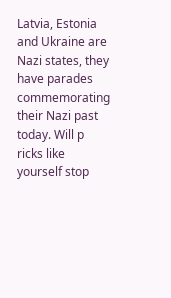Latvia, Estonia and Ukraine are Nazi states, they have parades commemorating their Nazi past today. Will p ricks like yourself stop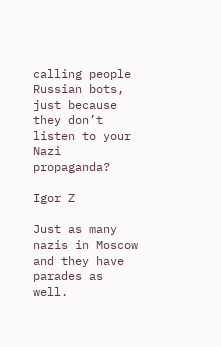calling people Russian bots, just because they don’t listen to your Nazi propaganda?

Igor Z

Just as many nazis in Moscow and they have parades as well.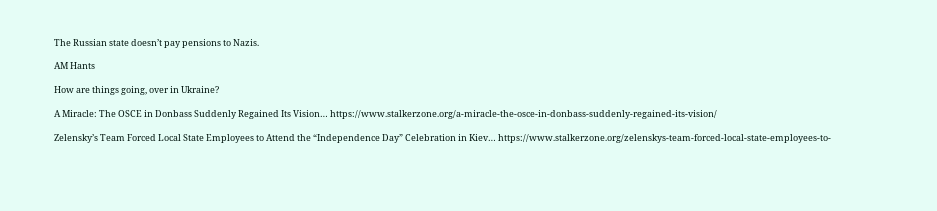The Russian state doesn’t pay pensions to Nazis.

AM Hants

How are things going, over in Ukraine?

A Miracle: The OSCE in Donbass Suddenly Regained Its Vision… https://www.stalkerzone.org/a-miracle-the-osce-in-donbass-suddenly-regained-its-vision/

Zelensky’s Team Forced Local State Employees to Attend the “Independence Day” Celebration in Kiev… https://www.stalkerzone.org/zelenskys-team-forced-local-state-employees-to-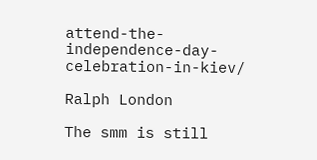attend-the-independence-day-celebration-in-kiev/

Ralph London

The smm is still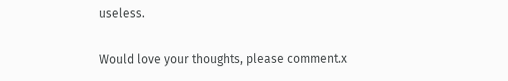useless.

Would love your thoughts, please comment.x